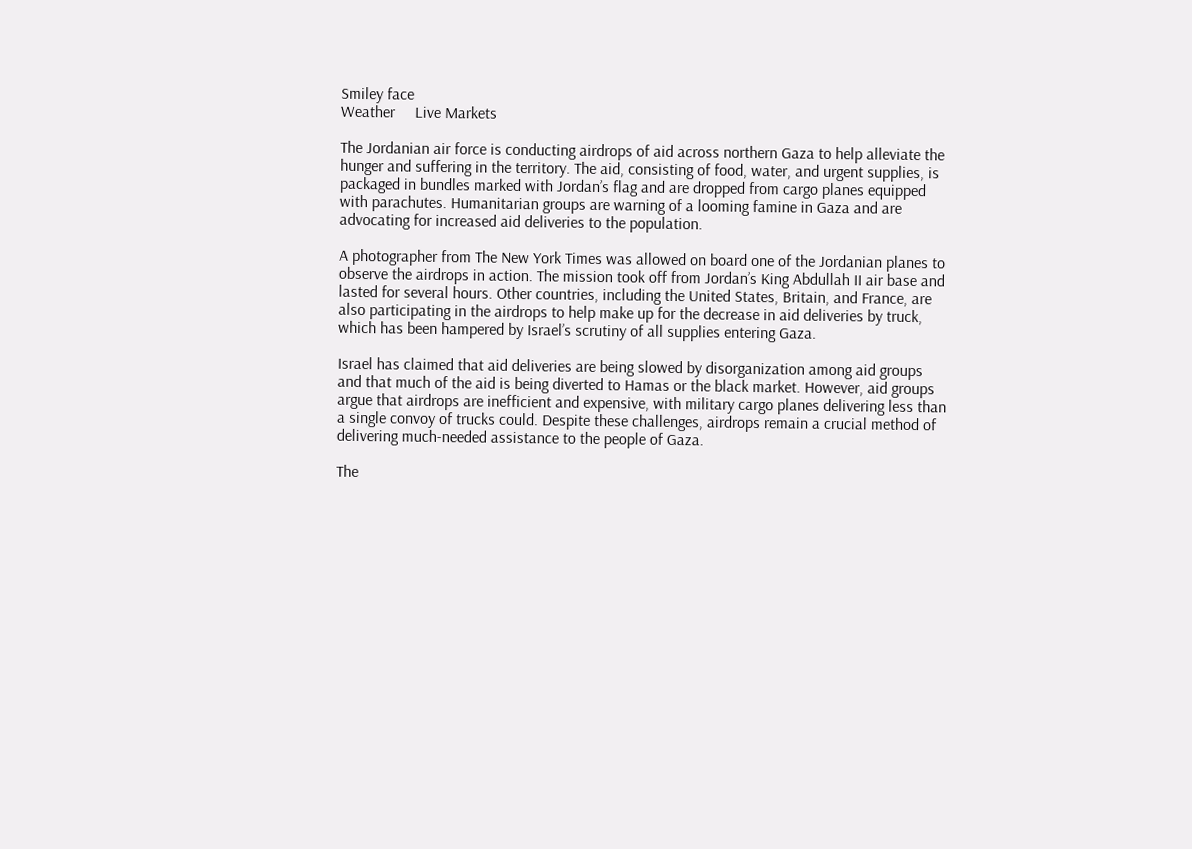Smiley face
Weather     Live Markets

The Jordanian air force is conducting airdrops of aid across northern Gaza to help alleviate the hunger and suffering in the territory. The aid, consisting of food, water, and urgent supplies, is packaged in bundles marked with Jordan’s flag and are dropped from cargo planes equipped with parachutes. Humanitarian groups are warning of a looming famine in Gaza and are advocating for increased aid deliveries to the population.

A photographer from The New York Times was allowed on board one of the Jordanian planes to observe the airdrops in action. The mission took off from Jordan’s King Abdullah II air base and lasted for several hours. Other countries, including the United States, Britain, and France, are also participating in the airdrops to help make up for the decrease in aid deliveries by truck, which has been hampered by Israel’s scrutiny of all supplies entering Gaza.

Israel has claimed that aid deliveries are being slowed by disorganization among aid groups and that much of the aid is being diverted to Hamas or the black market. However, aid groups argue that airdrops are inefficient and expensive, with military cargo planes delivering less than a single convoy of trucks could. Despite these challenges, airdrops remain a crucial method of delivering much-needed assistance to the people of Gaza.

The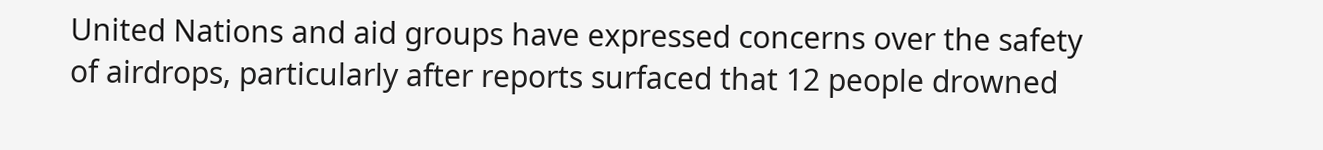United Nations and aid groups have expressed concerns over the safety of airdrops, particularly after reports surfaced that 12 people drowned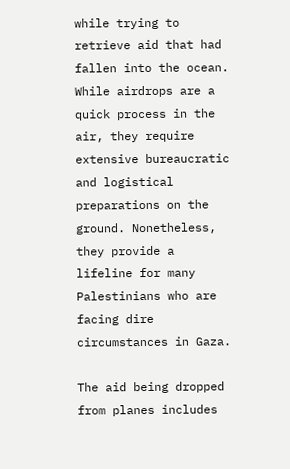while trying to retrieve aid that had fallen into the ocean. While airdrops are a quick process in the air, they require extensive bureaucratic and logistical preparations on the ground. Nonetheless, they provide a lifeline for many Palestinians who are facing dire circumstances in Gaza.

The aid being dropped from planes includes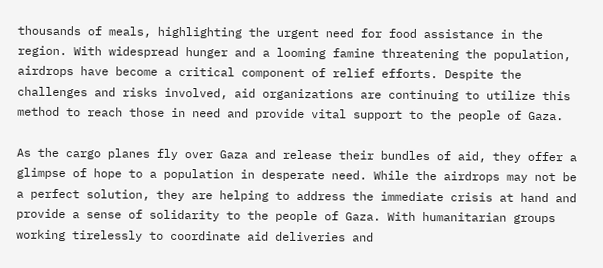thousands of meals, highlighting the urgent need for food assistance in the region. With widespread hunger and a looming famine threatening the population, airdrops have become a critical component of relief efforts. Despite the challenges and risks involved, aid organizations are continuing to utilize this method to reach those in need and provide vital support to the people of Gaza.

As the cargo planes fly over Gaza and release their bundles of aid, they offer a glimpse of hope to a population in desperate need. While the airdrops may not be a perfect solution, they are helping to address the immediate crisis at hand and provide a sense of solidarity to the people of Gaza. With humanitarian groups working tirelessly to coordinate aid deliveries and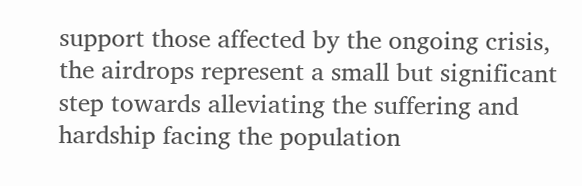support those affected by the ongoing crisis, the airdrops represent a small but significant step towards alleviating the suffering and hardship facing the population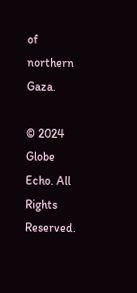of northern Gaza.

© 2024 Globe Echo. All Rights Reserved.